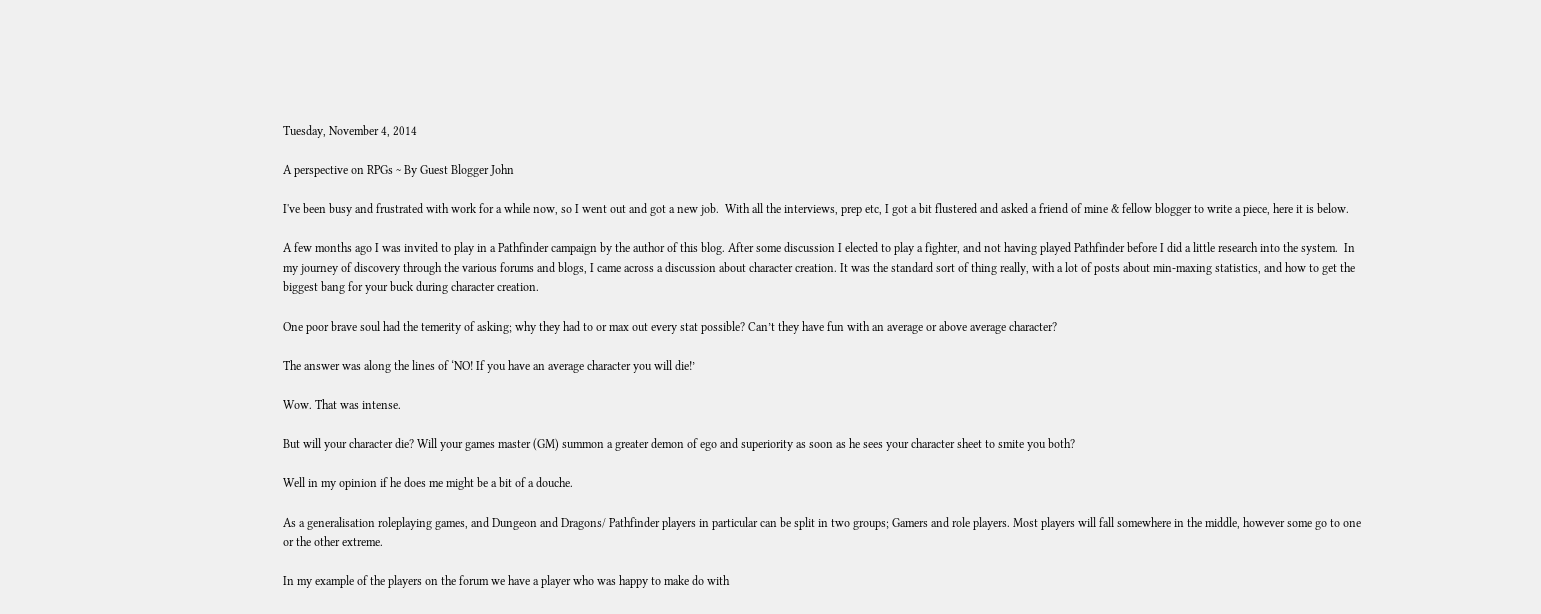Tuesday, November 4, 2014

A perspective on RPGs ~ By Guest Blogger John

I've been busy and frustrated with work for a while now, so I went out and got a new job.  With all the interviews, prep etc, I got a bit flustered and asked a friend of mine & fellow blogger to write a piece, here it is below.

A few months ago I was invited to play in a Pathfinder campaign by the author of this blog. After some discussion I elected to play a fighter, and not having played Pathfinder before I did a little research into the system.  In my journey of discovery through the various forums and blogs, I came across a discussion about character creation. It was the standard sort of thing really, with a lot of posts about min-maxing statistics, and how to get the biggest bang for your buck during character creation.

One poor brave soul had the temerity of asking; why they had to or max out every stat possible? Can’t they have fun with an average or above average character?

The answer was along the lines of ‘NO! If you have an average character you will die!’

Wow. That was intense.

But will your character die? Will your games master (GM) summon a greater demon of ego and superiority as soon as he sees your character sheet to smite you both?

Well in my opinion if he does me might be a bit of a douche.

As a generalisation roleplaying games, and Dungeon and Dragons/ Pathfinder players in particular can be split in two groups; Gamers and role players. Most players will fall somewhere in the middle, however some go to one or the other extreme.

In my example of the players on the forum we have a player who was happy to make do with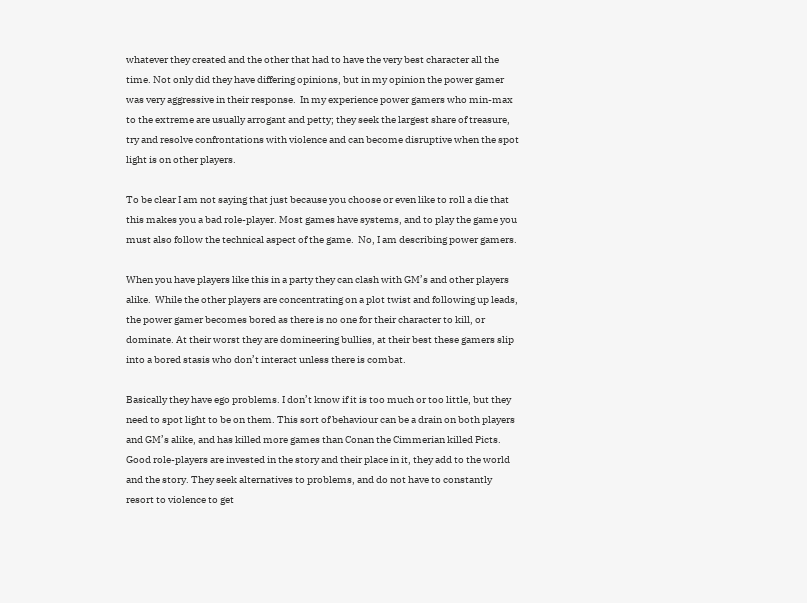whatever they created and the other that had to have the very best character all the time. Not only did they have differing opinions, but in my opinion the power gamer was very aggressive in their response.  In my experience power gamers who min-max to the extreme are usually arrogant and petty; they seek the largest share of treasure, try and resolve confrontations with violence and can become disruptive when the spot light is on other players.

To be clear I am not saying that just because you choose or even like to roll a die that this makes you a bad role-player. Most games have systems, and to play the game you must also follow the technical aspect of the game.  No, I am describing power gamers.

When you have players like this in a party they can clash with GM’s and other players alike.  While the other players are concentrating on a plot twist and following up leads, the power gamer becomes bored as there is no one for their character to kill, or dominate. At their worst they are domineering bullies, at their best these gamers slip into a bored stasis who don’t interact unless there is combat.

Basically they have ego problems. I don’t know if it is too much or too little, but they need to spot light to be on them. This sort of behaviour can be a drain on both players and GM’s alike, and has killed more games than Conan the Cimmerian killed Picts.  Good role-players are invested in the story and their place in it, they add to the world and the story. They seek alternatives to problems, and do not have to constantly resort to violence to get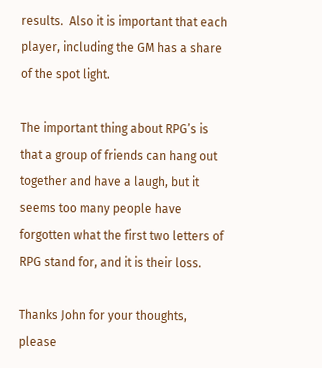results.  Also it is important that each player, including the GM has a share of the spot light.

The important thing about RPG’s is that a group of friends can hang out together and have a laugh, but it seems too many people have forgotten what the first two letters of RPG stand for, and it is their loss.

Thanks John for your thoughts, please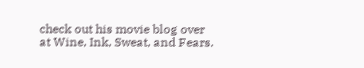check out his movie blog over at Wine, Ink, Sweat, and Fears.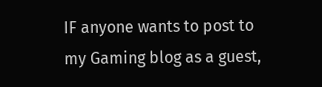IF anyone wants to post to my Gaming blog as a guest,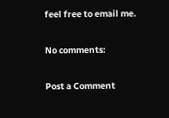feel free to email me.

No comments:

Post a Comment